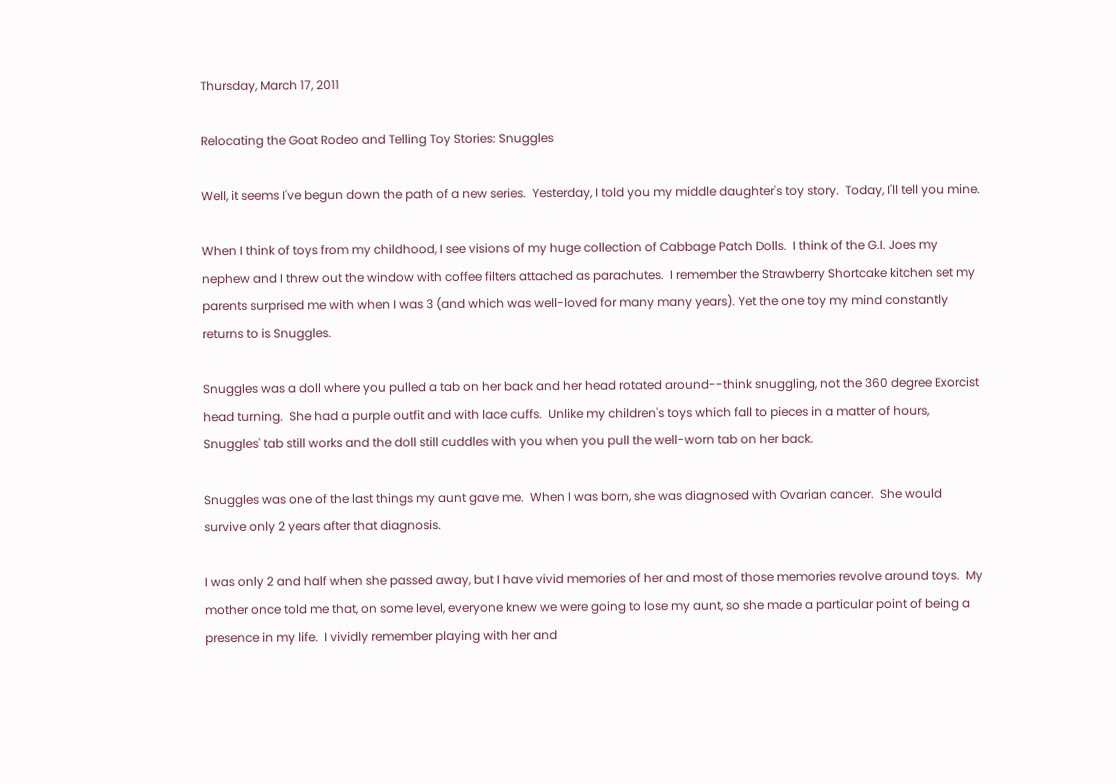Thursday, March 17, 2011

Relocating the Goat Rodeo and Telling Toy Stories: Snuggles

Well, it seems I've begun down the path of a new series.  Yesterday, I told you my middle daughter's toy story.  Today, I'll tell you mine.

When I think of toys from my childhood, I see visions of my huge collection of Cabbage Patch Dolls.  I think of the G.I. Joes my nephew and I threw out the window with coffee filters attached as parachutes.  I remember the Strawberry Shortcake kitchen set my parents surprised me with when I was 3 (and which was well-loved for many many years). Yet the one toy my mind constantly returns to is Snuggles.

Snuggles was a doll where you pulled a tab on her back and her head rotated around--think snuggling, not the 360 degree Exorcist head turning.  She had a purple outfit and with lace cuffs.  Unlike my children's toys which fall to pieces in a matter of hours, Snuggles' tab still works and the doll still cuddles with you when you pull the well-worn tab on her back.

Snuggles was one of the last things my aunt gave me.  When I was born, she was diagnosed with Ovarian cancer.  She would survive only 2 years after that diagnosis.

I was only 2 and half when she passed away, but I have vivid memories of her and most of those memories revolve around toys.  My mother once told me that, on some level, everyone knew we were going to lose my aunt, so she made a particular point of being a presence in my life.  I vividly remember playing with her and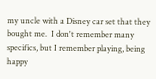my uncle with a Disney car set that they bought me.  I don't remember many specifics, but I remember playing, being happy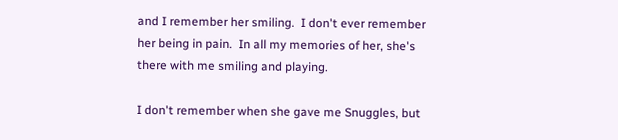and I remember her smiling.  I don't ever remember her being in pain.  In all my memories of her, she's there with me smiling and playing.

I don't remember when she gave me Snuggles, but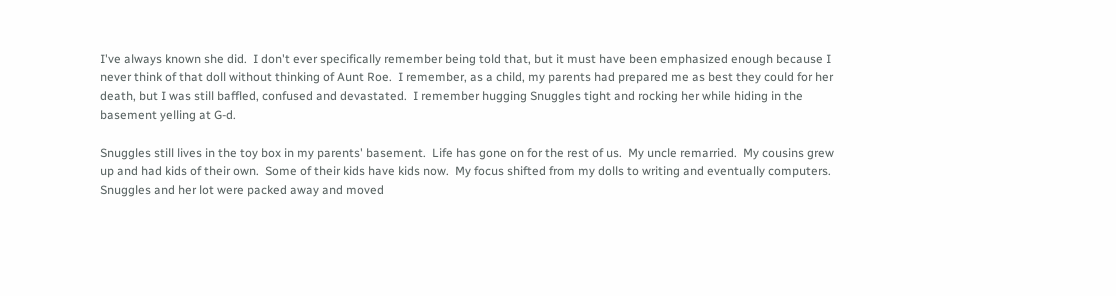I've always known she did.  I don't ever specifically remember being told that, but it must have been emphasized enough because I never think of that doll without thinking of Aunt Roe.  I remember, as a child, my parents had prepared me as best they could for her death, but I was still baffled, confused and devastated.  I remember hugging Snuggles tight and rocking her while hiding in the basement yelling at G-d.

Snuggles still lives in the toy box in my parents' basement.  Life has gone on for the rest of us.  My uncle remarried.  My cousins grew up and had kids of their own.  Some of their kids have kids now.  My focus shifted from my dolls to writing and eventually computers.  Snuggles and her lot were packed away and moved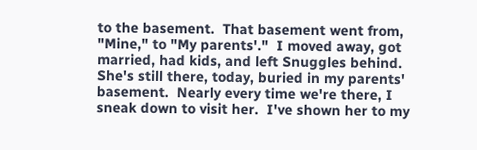to the basement.  That basement went from, "Mine," to "My parents'."  I moved away, got married, had kids, and left Snuggles behind.  She's still there, today, buried in my parents' basement.  Nearly every time we're there, I sneak down to visit her.  I've shown her to my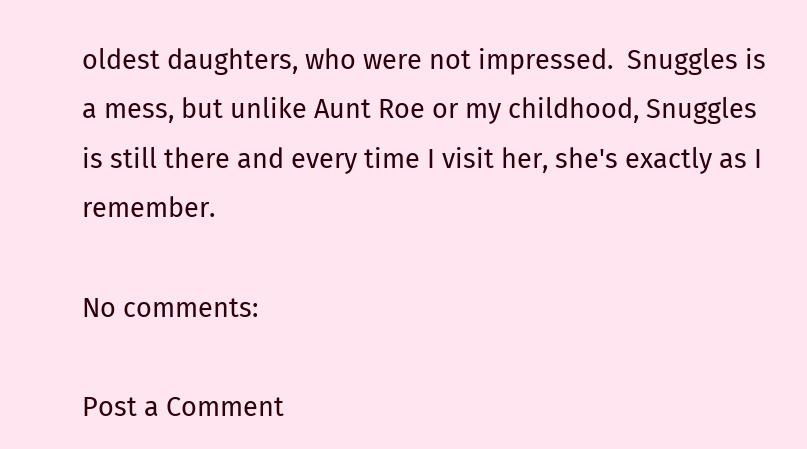oldest daughters, who were not impressed.  Snuggles is a mess, but unlike Aunt Roe or my childhood, Snuggles is still there and every time I visit her, she's exactly as I remember.

No comments:

Post a Comment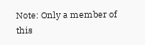Note: Only a member of this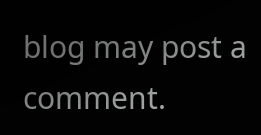blog may post a comment.